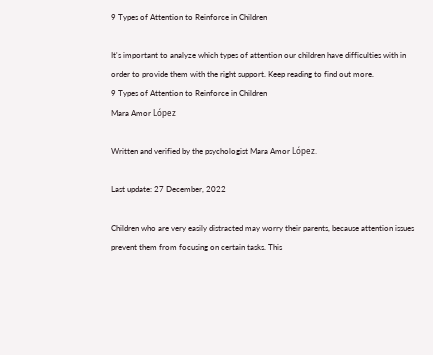9 Types of Attention to Reinforce in Children

It's important to analyze which types of attention our children have difficulties with in order to provide them with the right support. Keep reading to find out more.
9 Types of Attention to Reinforce in Children
Mara Amor López

Written and verified by the psychologist Mara Amor López.

Last update: 27 December, 2022

Children who are very easily distracted may worry their parents, because attention issues prevent them from focusing on certain tasks. This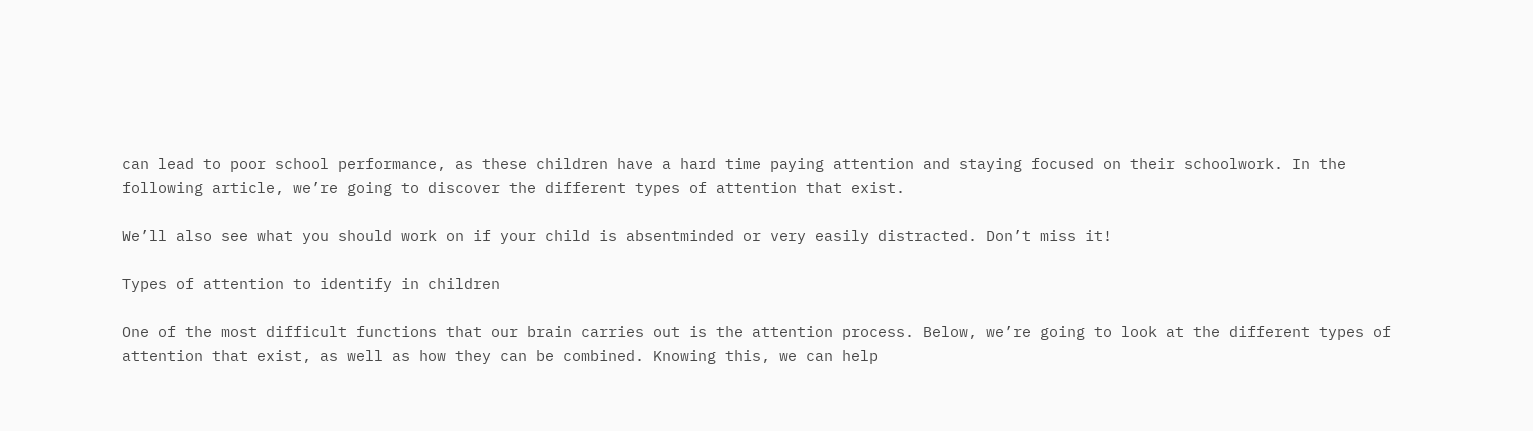can lead to poor school performance, as these children have a hard time paying attention and staying focused on their schoolwork. In the following article, we’re going to discover the different types of attention that exist.

We’ll also see what you should work on if your child is absentminded or very easily distracted. Don’t miss it!

Types of attention to identify in children

One of the most difficult functions that our brain carries out is the attention process. Below, we’re going to look at the different types of attention that exist, as well as how they can be combined. Knowing this, we can help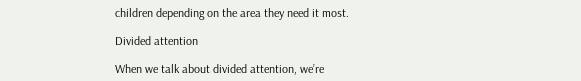children depending on the area they need it most.

Divided attention

When we talk about divided attention, we’re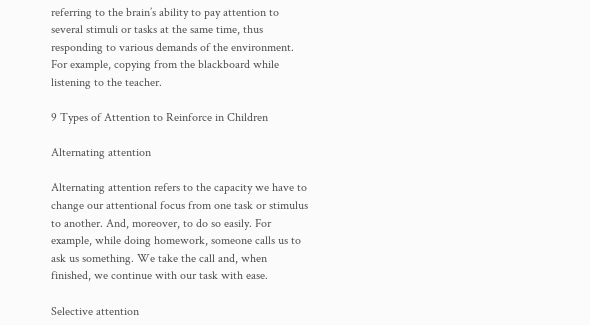referring to the brain’s ability to pay attention to several stimuli or tasks at the same time, thus responding to various demands of the environment. For example, copying from the blackboard while listening to the teacher.

9 Types of Attention to Reinforce in Children

Alternating attention

Alternating attention refers to the capacity we have to change our attentional focus from one task or stimulus to another. And, moreover, to do so easily. For example, while doing homework, someone calls us to ask us something. We take the call and, when finished, we continue with our task with ease.

Selective attention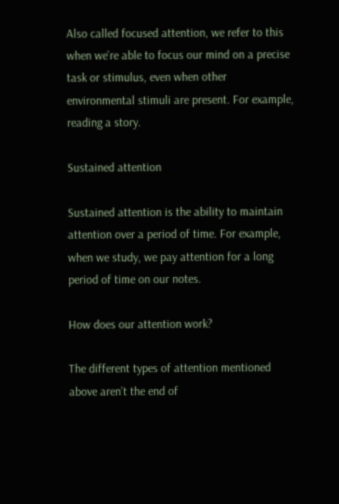Also called focused attention, we refer to this when we’re able to focus our mind on a precise task or stimulus, even when other environmental stimuli are present. For example, reading a story.

Sustained attention

Sustained attention is the ability to maintain attention over a period of time. For example, when we study, we pay attention for a long period of time on our notes.

How does our attention work?

The different types of attention mentioned above aren’t the end of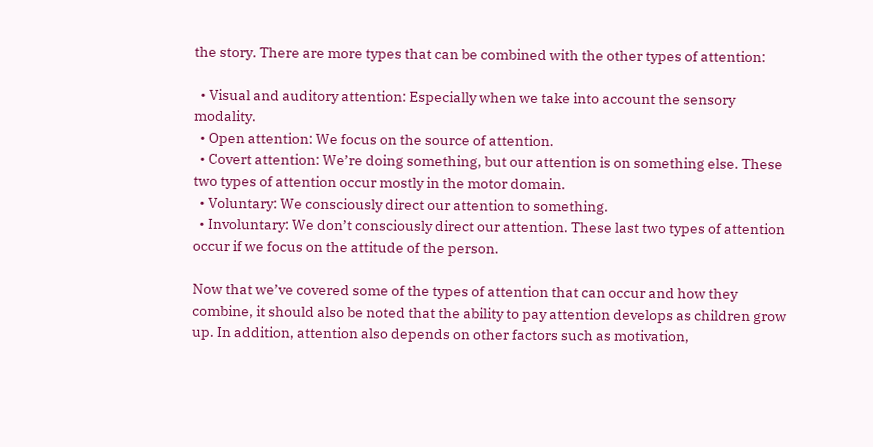the story. There are more types that can be combined with the other types of attention:

  • Visual and auditory attention: Especially when we take into account the sensory modality.
  • Open attention: We focus on the source of attention.
  • Covert attention: We’re doing something, but our attention is on something else. These two types of attention occur mostly in the motor domain.
  • Voluntary: We consciously direct our attention to something.
  • Involuntary: We don’t consciously direct our attention. These last two types of attention occur if we focus on the attitude of the person.

Now that we’ve covered some of the types of attention that can occur and how they combine, it should also be noted that the ability to pay attention develops as children grow up. In addition, attention also depends on other factors such as motivation,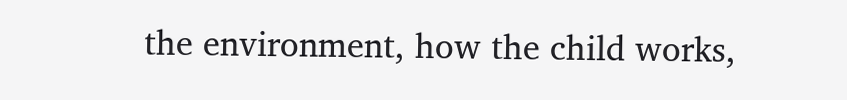the environment, how the child works,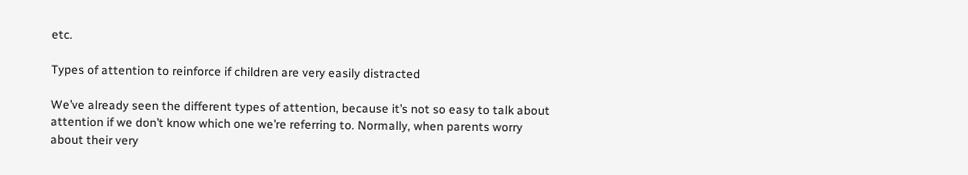etc.

Types of attention to reinforce if children are very easily distracted

We’ve already seen the different types of attention, because it’s not so easy to talk about attention if we don’t know which one we’re referring to. Normally, when parents worry about their very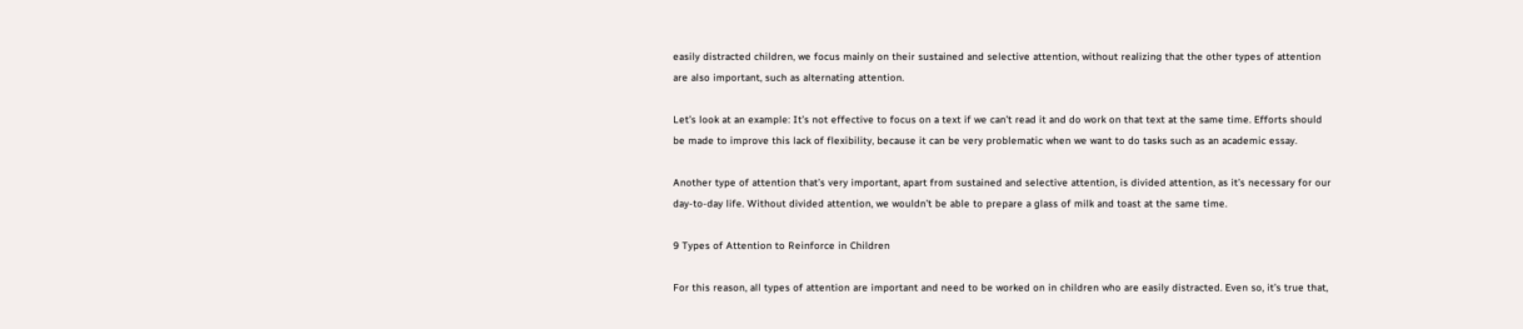easily distracted children, we focus mainly on their sustained and selective attention, without realizing that the other types of attention are also important, such as alternating attention.

Let’s look at an example: It’s not effective to focus on a text if we can’t read it and do work on that text at the same time. Efforts should be made to improve this lack of flexibility, because it can be very problematic when we want to do tasks such as an academic essay.

Another type of attention that’s very important, apart from sustained and selective attention, is divided attention, as it’s necessary for our day-to-day life. Without divided attention, we wouldn’t be able to prepare a glass of milk and toast at the same time.

9 Types of Attention to Reinforce in Children

For this reason, all types of attention are important and need to be worked on in children who are easily distracted. Even so, it’s true that,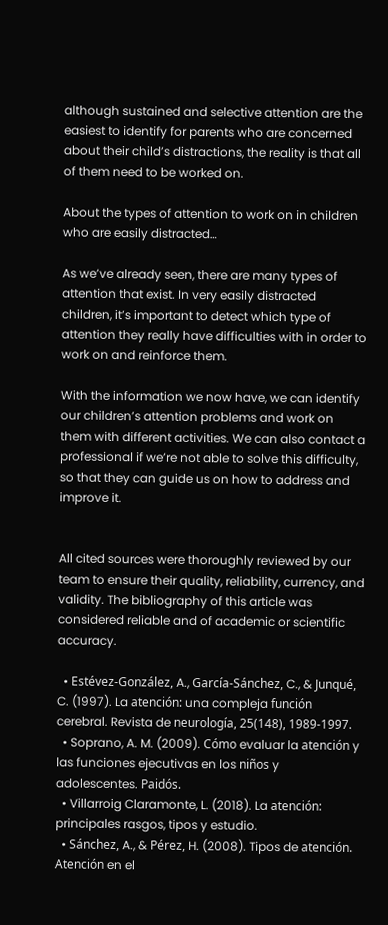although sustained and selective attention are the easiest to identify for parents who are concerned about their child’s distractions, the reality is that all of them need to be worked on.

About the types of attention to work on in children who are easily distracted…

As we’ve already seen, there are many types of attention that exist. In very easily distracted children, it’s important to detect which type of attention they really have difficulties with in order to work on and reinforce them.

With the information we now have, we can identify our children’s attention problems and work on them with different activities. We can also contact a professional if we’re not able to solve this difficulty, so that they can guide us on how to address and improve it.


All cited sources were thoroughly reviewed by our team to ensure their quality, reliability, currency, and validity. The bibliography of this article was considered reliable and of academic or scientific accuracy.

  • Estévez-González, A., García-Sánchez, C., & Junqué, C. (1997). La atención: una compleja función cerebral. Revista de neurología, 25(148), 1989-1997.
  • Soprano, A. M. (2009). Cómo evaluar la atención y las funciones ejecutivas en los niños y adolescentes. Paidós.
  • Villarroig Claramonte, L. (2018). La atención: principales rasgos, tipos y estudio.
  • Sánchez, A., & Pérez, H. (2008). Tipos de atención. Atención en el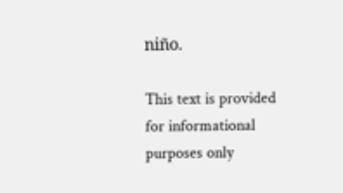niño.

This text is provided for informational purposes only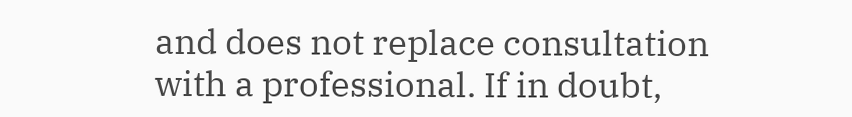and does not replace consultation with a professional. If in doubt,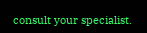consult your specialist.